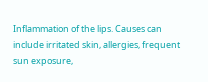Inflammation of the lips. Causes can include irritated skin, allergies, frequent sun exposure,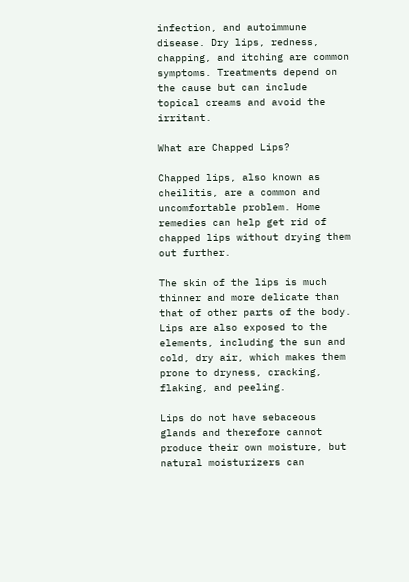infection, and autoimmune disease. Dry lips, redness, chapping, and itching are common symptoms. Treatments depend on the cause but can include topical creams and avoid the irritant.

What are Chapped Lips?

Chapped lips, also known as cheilitis, are a common and uncomfortable problem. Home remedies can help get rid of chapped lips without drying them out further.

The skin of the lips is much thinner and more delicate than that of other parts of the body. Lips are also exposed to the elements, including the sun and cold, dry air, which makes them prone to dryness, cracking, flaking, and peeling.

Lips do not have sebaceous glands and therefore cannot produce their own moisture, but natural moisturizers can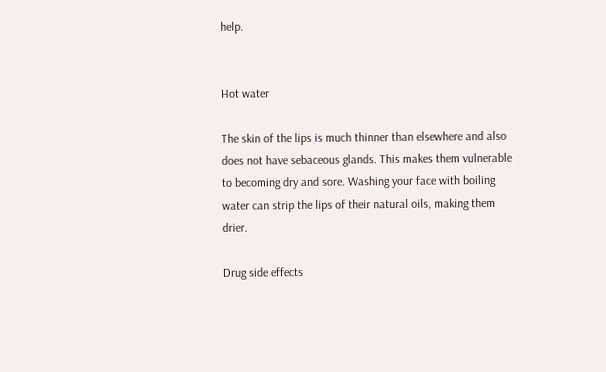help.


Hot water

The skin of the lips is much thinner than elsewhere and also does not have sebaceous glands. This makes them vulnerable to becoming dry and sore. Washing your face with boiling water can strip the lips of their natural oils, making them drier.

Drug side effects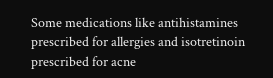Some medications like antihistamines prescribed for allergies and isotretinoin prescribed for acne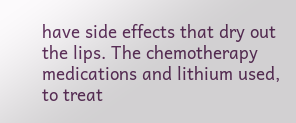have side effects that dry out the lips. The chemotherapy medications and lithium used, to treat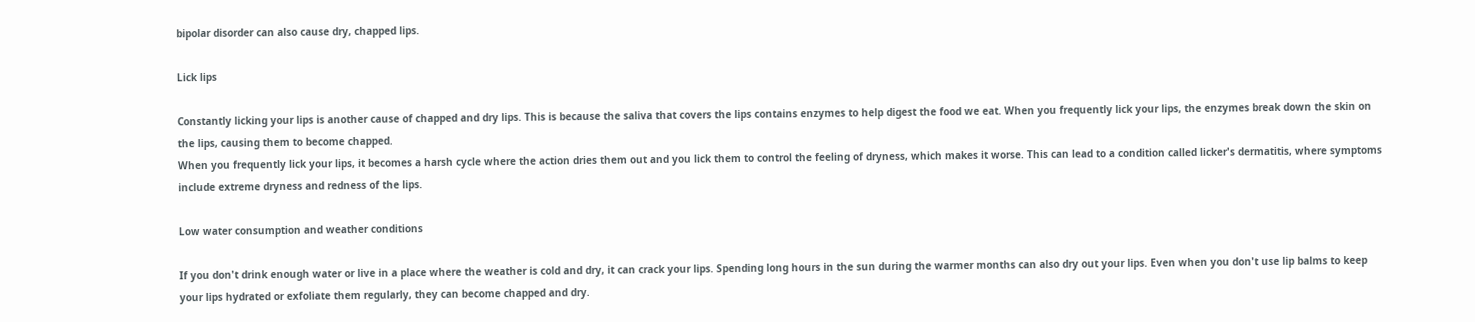bipolar disorder can also cause dry, chapped lips.

Lick lips

Constantly licking your lips is another cause of chapped and dry lips. This is because the saliva that covers the lips contains enzymes to help digest the food we eat. When you frequently lick your lips, the enzymes break down the skin on the lips, causing them to become chapped.
When you frequently lick your lips, it becomes a harsh cycle where the action dries them out and you lick them to control the feeling of dryness, which makes it worse. This can lead to a condition called licker's dermatitis, where symptoms include extreme dryness and redness of the lips.

Low water consumption and weather conditions

If you don't drink enough water or live in a place where the weather is cold and dry, it can crack your lips. Spending long hours in the sun during the warmer months can also dry out your lips. Even when you don't use lip balms to keep your lips hydrated or exfoliate them regularly, they can become chapped and dry.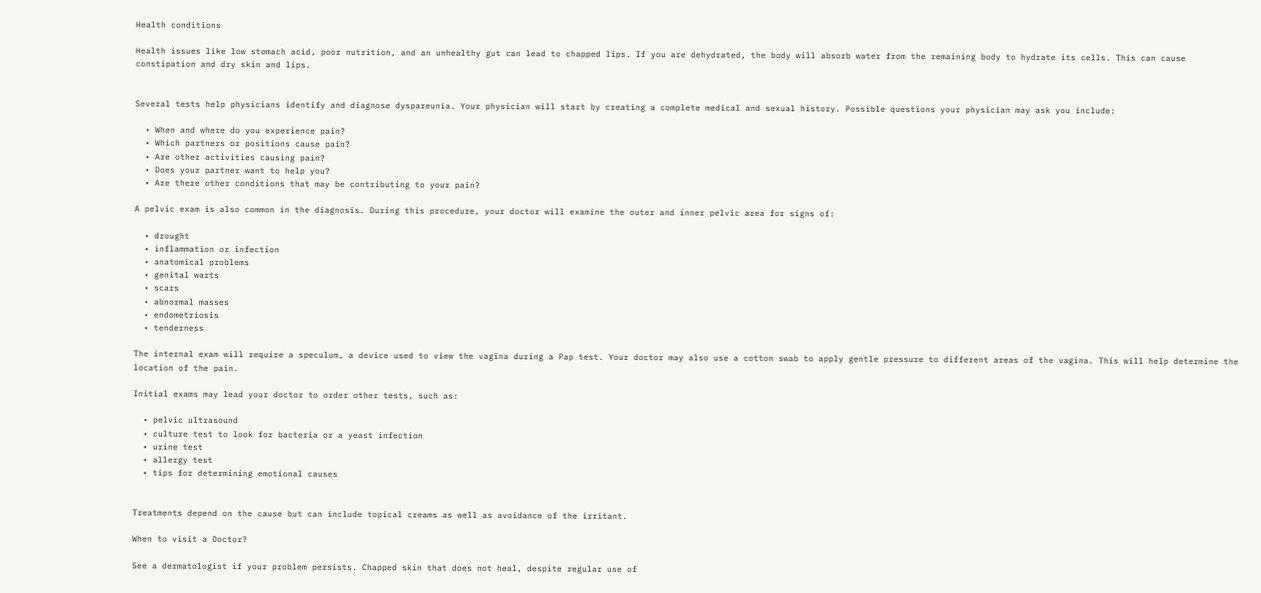Health conditions

Health issues like low stomach acid, poor nutrition, and an unhealthy gut can lead to chapped lips. If you are dehydrated, the body will absorb water from the remaining body to hydrate its cells. This can cause constipation and dry skin and lips.


Several tests help physicians identify and diagnose dyspareunia. Your physician will start by creating a complete medical and sexual history. Possible questions your physician may ask you include:

  • When and where do you experience pain?
  • Which partners or positions cause pain?
  • Are other activities causing pain?
  • Does your partner want to help you?
  • Are there other conditions that may be contributing to your pain?

A pelvic exam is also common in the diagnosis. During this procedure, your doctor will examine the outer and inner pelvic area for signs of:

  • drought
  • inflammation or infection
  • anatomical problems
  • genital warts
  • scars
  • abnormal masses
  • endometriosis
  • tenderness

The internal exam will require a speculum, a device used to view the vagina during a Pap test. Your doctor may also use a cotton swab to apply gentle pressure to different areas of the vagina. This will help determine the location of the pain.

Initial exams may lead your doctor to order other tests, such as:

  • pelvic ultrasound
  • culture test to look for bacteria or a yeast infection
  • urine test
  • allergy test
  • tips for determining emotional causes


Treatments depend on the cause but can include topical creams as well as avoidance of the irritant.

When to visit a Doctor?

See a dermatologist if your problem persists. Chapped skin that does not heal, despite regular use of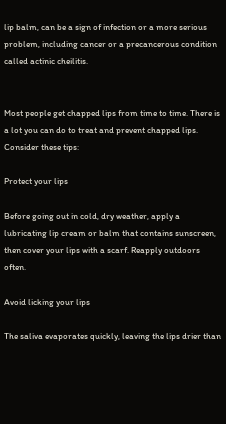lip balm, can be a sign of infection or a more serious problem, including cancer or a precancerous condition called actinic cheilitis.


Most people get chapped lips from time to time. There is a lot you can do to treat and prevent chapped lips. Consider these tips:

Protect your lips

Before going out in cold, dry weather, apply a lubricating lip cream or balm that contains sunscreen, then cover your lips with a scarf. Reapply outdoors often.

Avoid licking your lips

The saliva evaporates quickly, leaving the lips drier than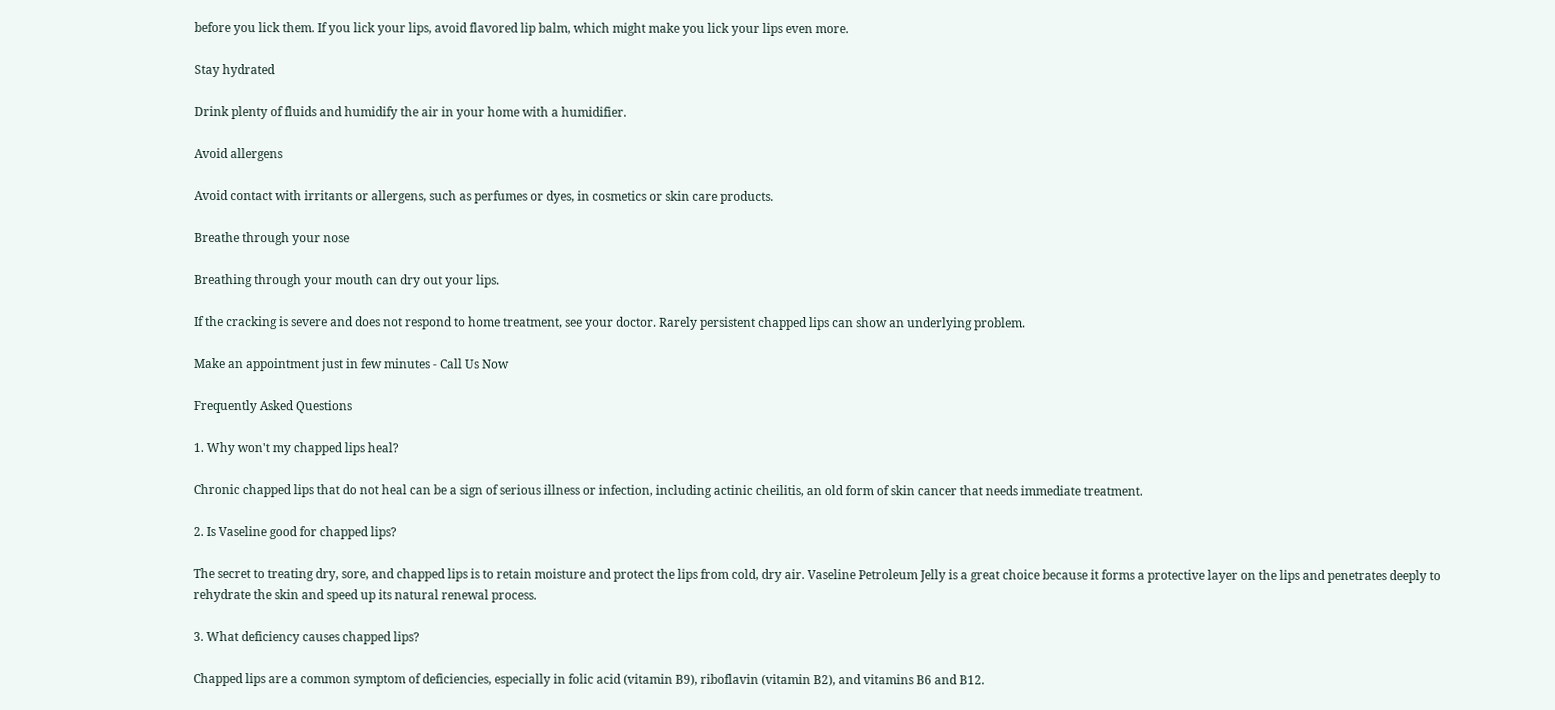before you lick them. If you lick your lips, avoid flavored lip balm, which might make you lick your lips even more.

Stay hydrated

Drink plenty of fluids and humidify the air in your home with a humidifier.

Avoid allergens

Avoid contact with irritants or allergens, such as perfumes or dyes, in cosmetics or skin care products.

Breathe through your nose

Breathing through your mouth can dry out your lips.

If the cracking is severe and does not respond to home treatment, see your doctor. Rarely persistent chapped lips can show an underlying problem.

Make an appointment just in few minutes - Call Us Now

Frequently Asked Questions

1. Why won't my chapped lips heal?

Chronic chapped lips that do not heal can be a sign of serious illness or infection, including actinic cheilitis, an old form of skin cancer that needs immediate treatment.

2. Is Vaseline good for chapped lips?

The secret to treating dry, sore, and chapped lips is to retain moisture and protect the lips from cold, dry air. Vaseline Petroleum Jelly is a great choice because it forms a protective layer on the lips and penetrates deeply to rehydrate the skin and speed up its natural renewal process.

3. What deficiency causes chapped lips?

Chapped lips are a common symptom of deficiencies, especially in folic acid (vitamin B9), riboflavin (vitamin B2), and vitamins B6 and B12.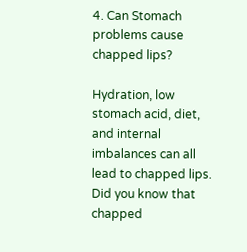4. Can Stomach problems cause chapped lips?

Hydration, low stomach acid, diet, and internal imbalances can all lead to chapped lips. Did you know that chapped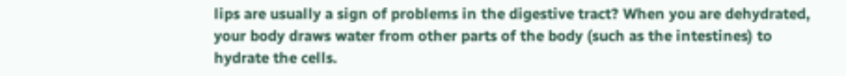lips are usually a sign of problems in the digestive tract? When you are dehydrated, your body draws water from other parts of the body (such as the intestines) to hydrate the cells.